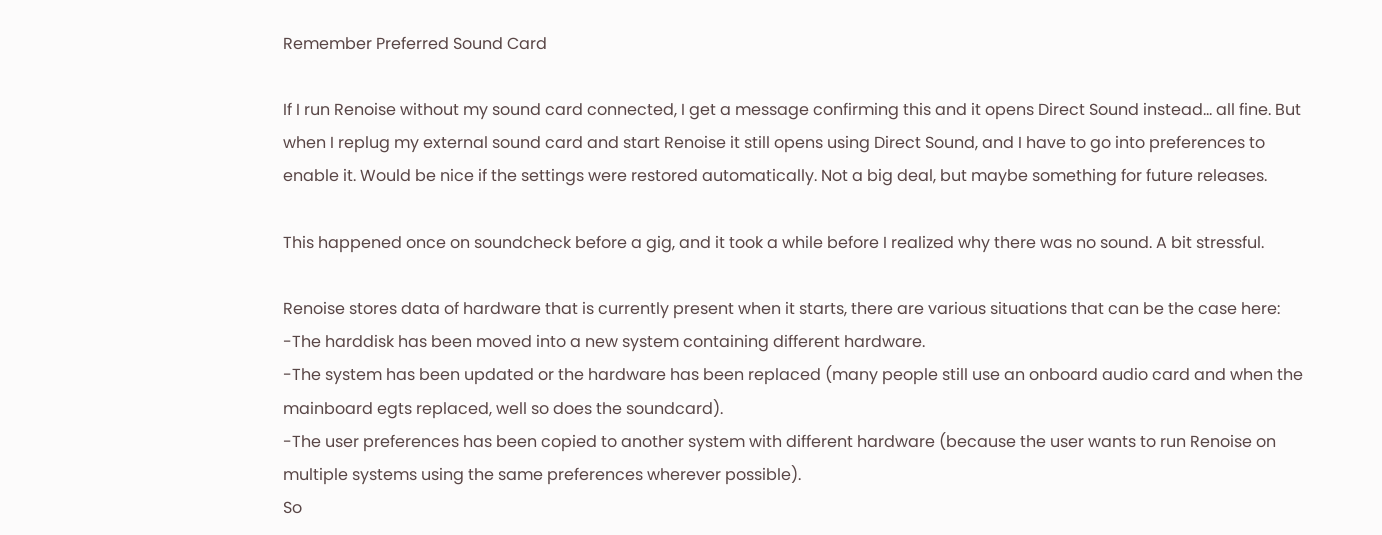Remember Preferred Sound Card

If I run Renoise without my sound card connected, I get a message confirming this and it opens Direct Sound instead… all fine. But when I replug my external sound card and start Renoise it still opens using Direct Sound, and I have to go into preferences to enable it. Would be nice if the settings were restored automatically. Not a big deal, but maybe something for future releases.

This happened once on soundcheck before a gig, and it took a while before I realized why there was no sound. A bit stressful.

Renoise stores data of hardware that is currently present when it starts, there are various situations that can be the case here:
-The harddisk has been moved into a new system containing different hardware.
-The system has been updated or the hardware has been replaced (many people still use an onboard audio card and when the mainboard egts replaced, well so does the soundcard).
-The user preferences has been copied to another system with different hardware (because the user wants to run Renoise on multiple systems using the same preferences wherever possible).
So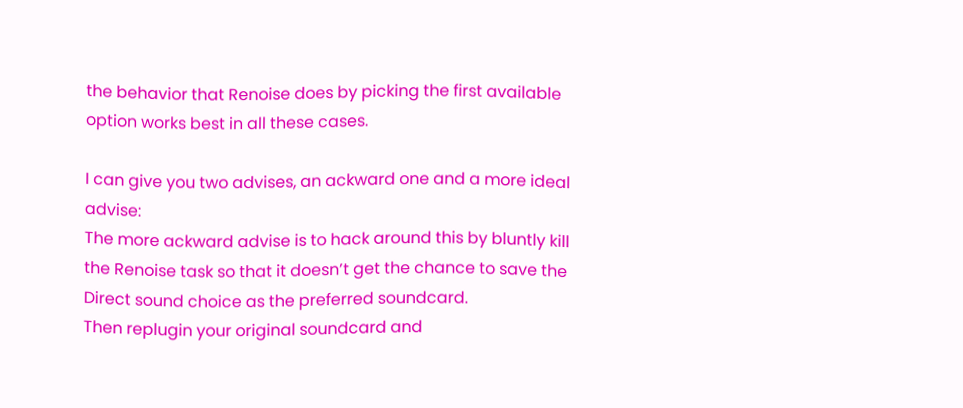the behavior that Renoise does by picking the first available option works best in all these cases.

I can give you two advises, an ackward one and a more ideal advise:
The more ackward advise is to hack around this by bluntly kill the Renoise task so that it doesn’t get the chance to save the Direct sound choice as the preferred soundcard.
Then replugin your original soundcard and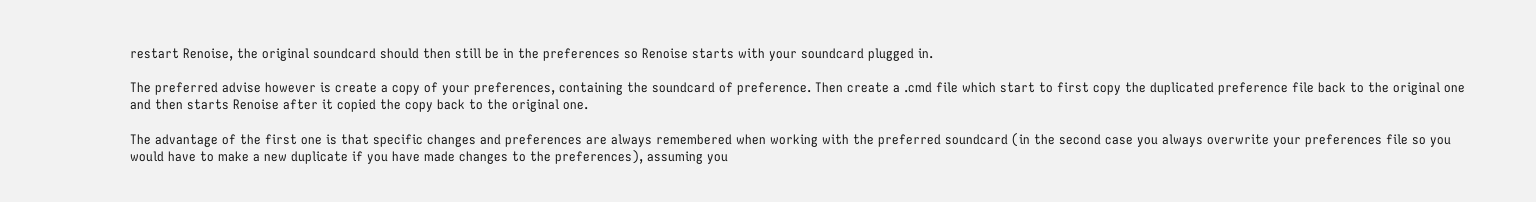restart Renoise, the original soundcard should then still be in the preferences so Renoise starts with your soundcard plugged in.

The preferred advise however is create a copy of your preferences, containing the soundcard of preference. Then create a .cmd file which start to first copy the duplicated preference file back to the original one and then starts Renoise after it copied the copy back to the original one.

The advantage of the first one is that specific changes and preferences are always remembered when working with the preferred soundcard (in the second case you always overwrite your preferences file so you would have to make a new duplicate if you have made changes to the preferences), assuming you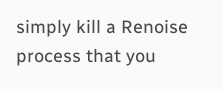simply kill a Renoise process that you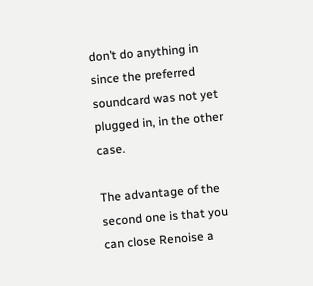don’t do anything in since the preferred soundcard was not yet plugged in, in the other case.

The advantage of the second one is that you can close Renoise a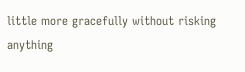little more gracefully without risking anything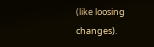(like loosing changes).